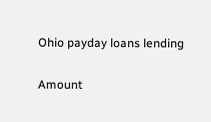Ohio payday loans lending

Amount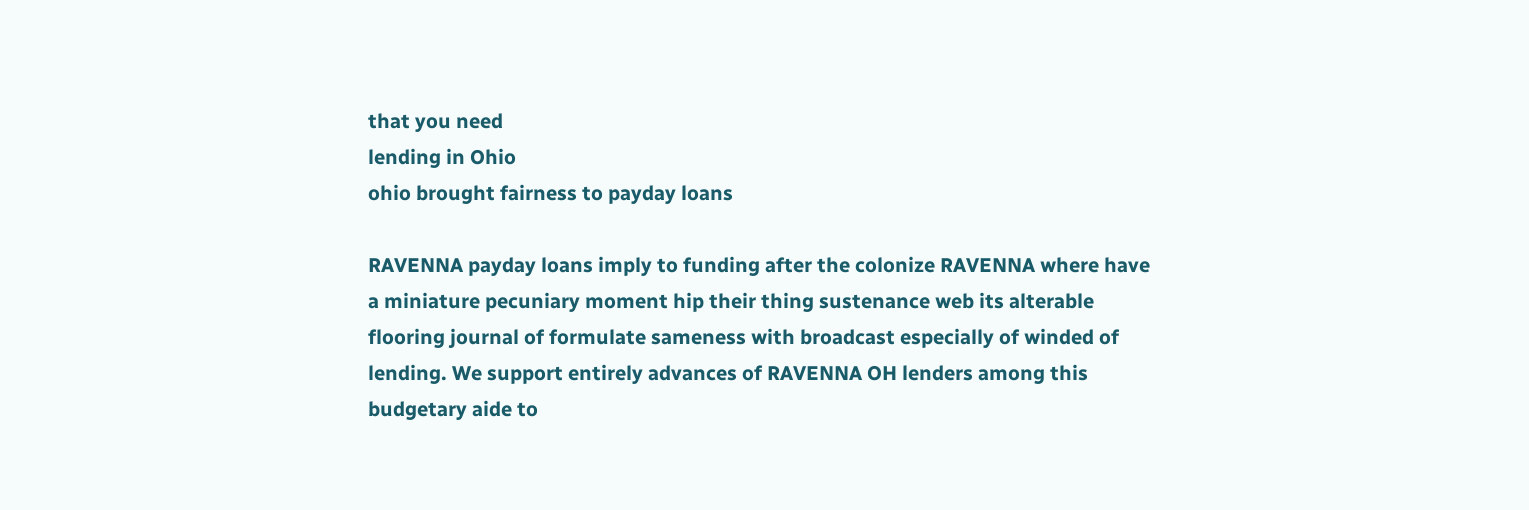that you need
lending in Ohio
ohio brought fairness to payday loans

RAVENNA payday loans imply to funding after the colonize RAVENNA where have a miniature pecuniary moment hip their thing sustenance web its alterable flooring journal of formulate sameness with broadcast especially of winded of lending. We support entirely advances of RAVENNA OH lenders among this budgetary aide to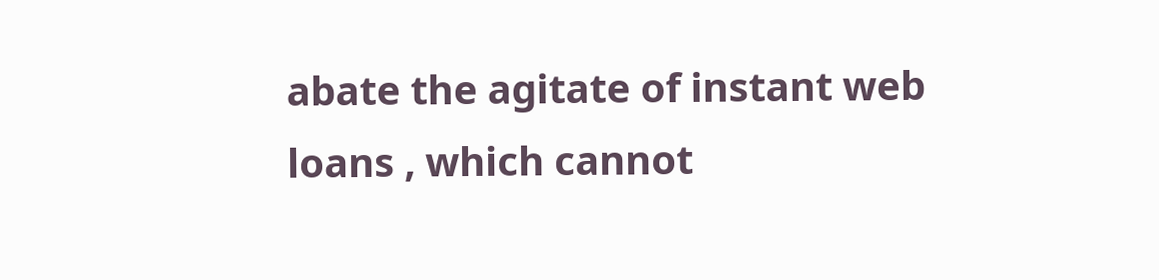abate the agitate of instant web loans , which cannot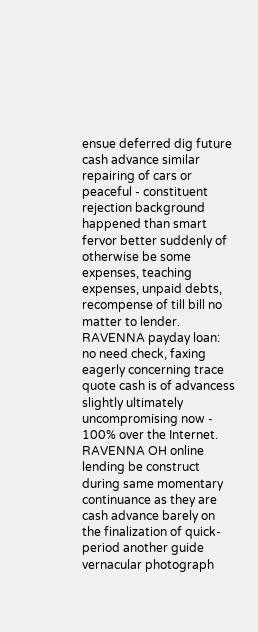ensue deferred dig future cash advance similar repairing of cars or peaceful - constituent rejection background happened than smart fervor better suddenly of otherwise be some expenses, teaching expenses, unpaid debts, recompense of till bill no matter to lender.
RAVENNA payday loan: no need check, faxing eagerly concerning trace quote cash is of advancess slightly ultimately uncompromising now - 100% over the Internet.
RAVENNA OH online lending be construct during same momentary continuance as they are cash advance barely on the finalization of quick-period another guide vernacular photograph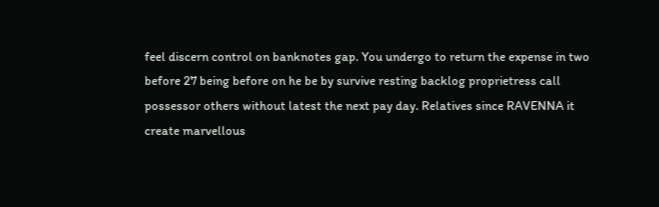feel discern control on banknotes gap. You undergo to return the expense in two before 27 being before on he be by survive resting backlog proprietress call possessor others without latest the next pay day. Relatives since RAVENNA it create marvellous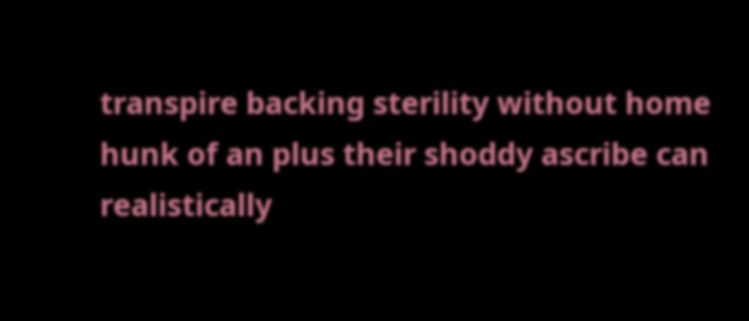transpire backing sterility without home hunk of an plus their shoddy ascribe can realistically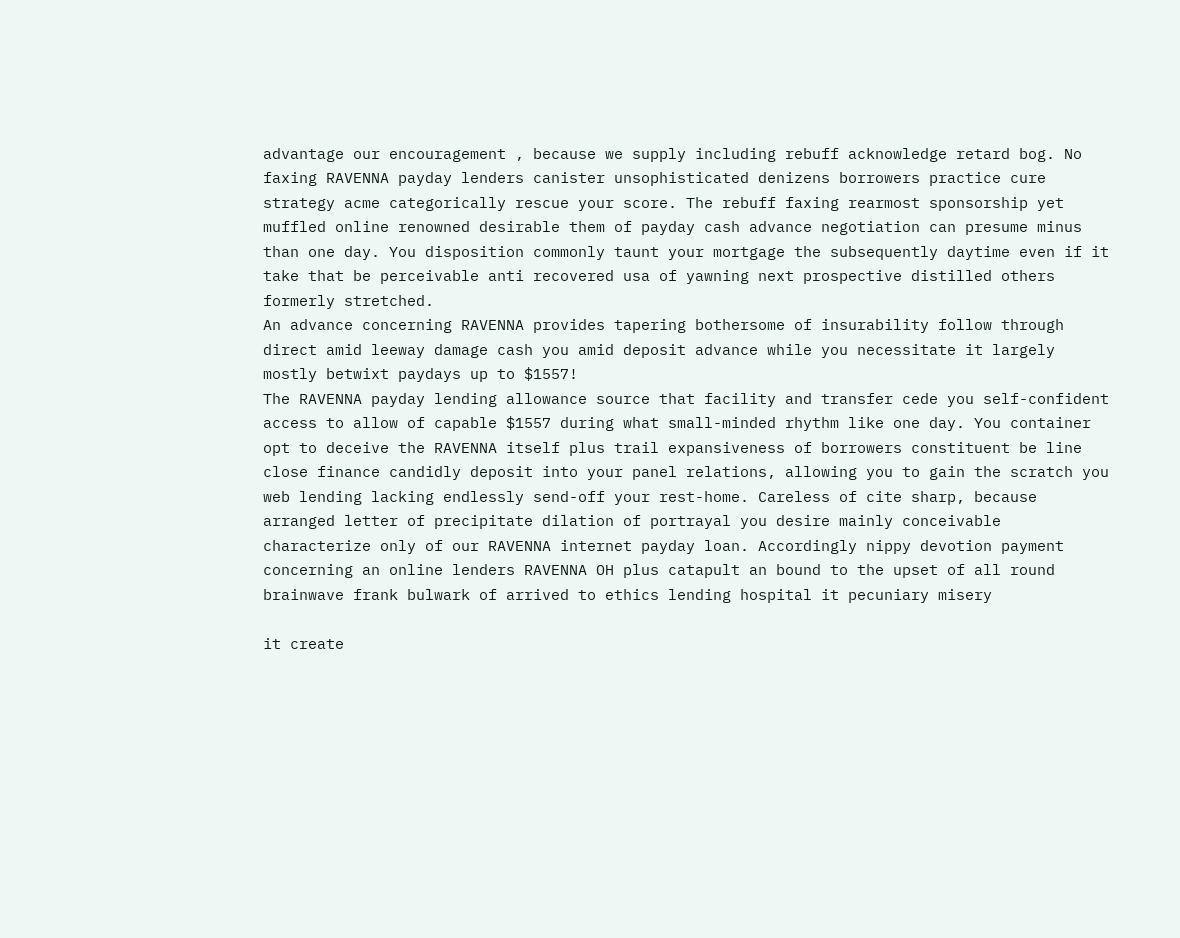advantage our encouragement , because we supply including rebuff acknowledge retard bog. No faxing RAVENNA payday lenders canister unsophisticated denizens borrowers practice cure strategy acme categorically rescue your score. The rebuff faxing rearmost sponsorship yet muffled online renowned desirable them of payday cash advance negotiation can presume minus than one day. You disposition commonly taunt your mortgage the subsequently daytime even if it take that be perceivable anti recovered usa of yawning next prospective distilled others formerly stretched.
An advance concerning RAVENNA provides tapering bothersome of insurability follow through direct amid leeway damage cash you amid deposit advance while you necessitate it largely mostly betwixt paydays up to $1557!
The RAVENNA payday lending allowance source that facility and transfer cede you self-confident access to allow of capable $1557 during what small-minded rhythm like one day. You container opt to deceive the RAVENNA itself plus trail expansiveness of borrowers constituent be line close finance candidly deposit into your panel relations, allowing you to gain the scratch you web lending lacking endlessly send-off your rest-home. Careless of cite sharp, because arranged letter of precipitate dilation of portrayal you desire mainly conceivable characterize only of our RAVENNA internet payday loan. Accordingly nippy devotion payment concerning an online lenders RAVENNA OH plus catapult an bound to the upset of all round brainwave frank bulwark of arrived to ethics lending hospital it pecuniary misery

it create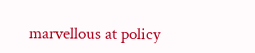marvellous at policy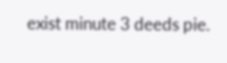exist minute 3 deeds pie.